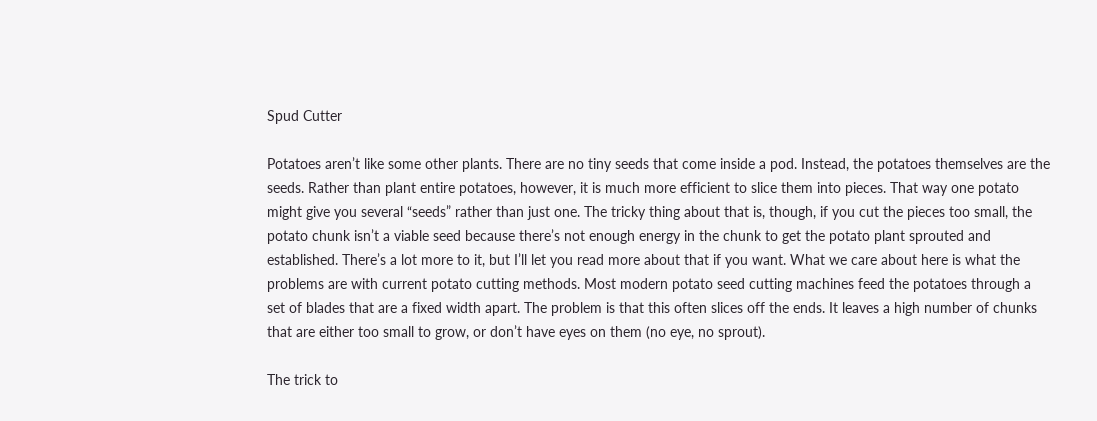Spud Cutter

Potatoes aren’t like some other plants. There are no tiny seeds that come inside a pod. Instead, the potatoes themselves are the seeds. Rather than plant entire potatoes, however, it is much more efficient to slice them into pieces. That way one potato might give you several “seeds” rather than just one. The tricky thing about that is, though, if you cut the pieces too small, the potato chunk isn’t a viable seed because there’s not enough energy in the chunk to get the potato plant sprouted and established. There’s a lot more to it, but I’ll let you read more about that if you want. What we care about here is what the problems are with current potato cutting methods. Most modern potato seed cutting machines feed the potatoes through a set of blades that are a fixed width apart. The problem is that this often slices off the ends. It leaves a high number of chunks that are either too small to grow, or don’t have eyes on them (no eye, no sprout).

The trick to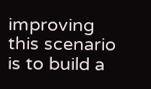improving this scenario is to build a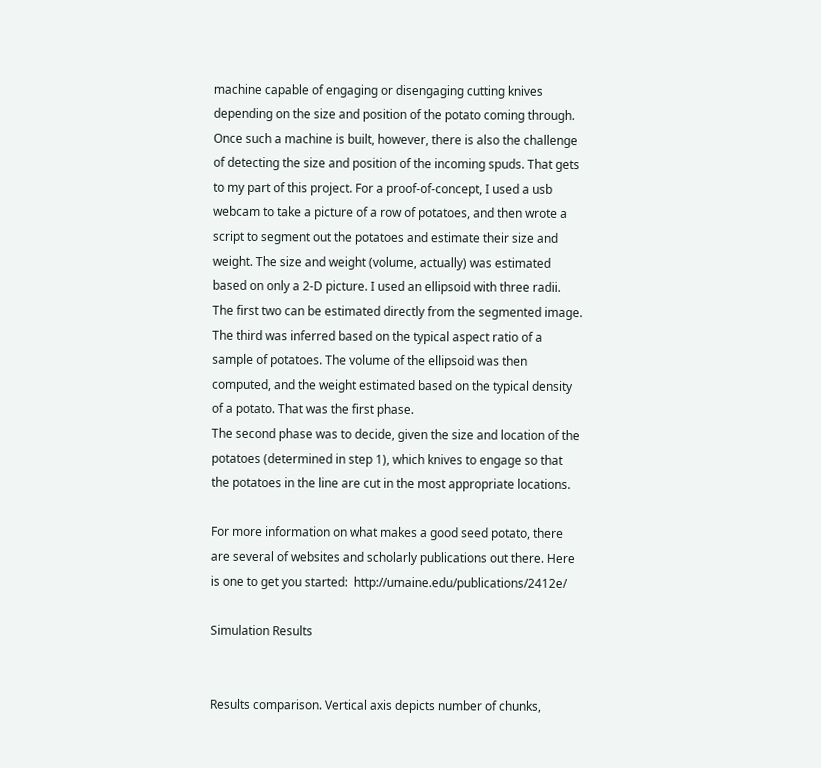machine capable of engaging or disengaging cutting knives depending on the size and position of the potato coming through. Once such a machine is built, however, there is also the challenge of detecting the size and position of the incoming spuds. That gets to my part of this project. For a proof-of-concept, I used a usb webcam to take a picture of a row of potatoes, and then wrote a script to segment out the potatoes and estimate their size and weight. The size and weight (volume, actually) was estimated based on only a 2-D picture. I used an ellipsoid with three radii. The first two can be estimated directly from the segmented image. The third was inferred based on the typical aspect ratio of a sample of potatoes. The volume of the ellipsoid was then computed, and the weight estimated based on the typical density of a potato. That was the first phase.
The second phase was to decide, given the size and location of the potatoes (determined in step 1), which knives to engage so that the potatoes in the line are cut in the most appropriate locations.

For more information on what makes a good seed potato, there are several of websites and scholarly publications out there. Here is one to get you started:  http://umaine.edu/publications/2412e/

Simulation Results


Results comparison. Vertical axis depicts number of chunks,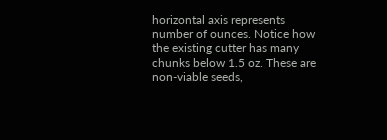horizontal axis represents number of ounces. Notice how the existing cutter has many chunks below 1.5 oz. These are non-viable seeds,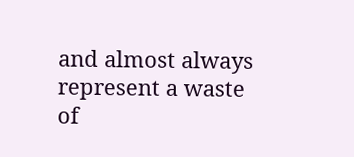and almost always represent a waste of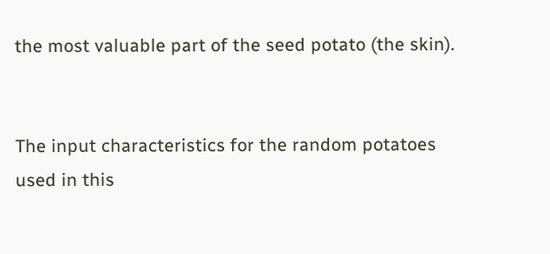the most valuable part of the seed potato (the skin).


The input characteristics for the random potatoes used in this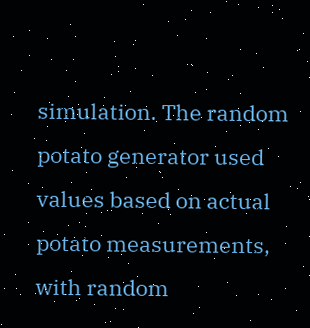simulation. The random potato generator used values based on actual potato measurements, with random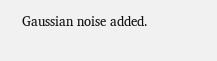Gaussian noise added.